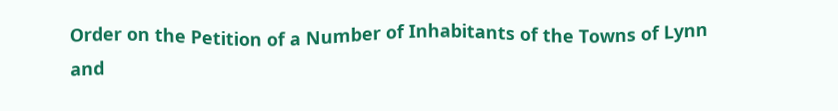Order on the Petition of a Number of Inhabitants of the Towns of Lynn and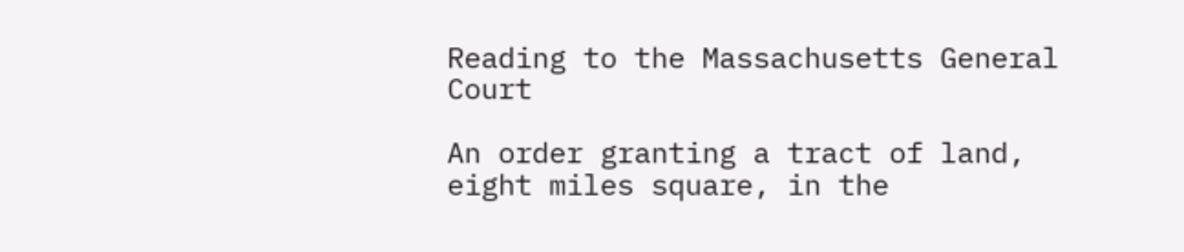Reading to the Massachusetts General Court

An order granting a tract of land, eight miles square, in the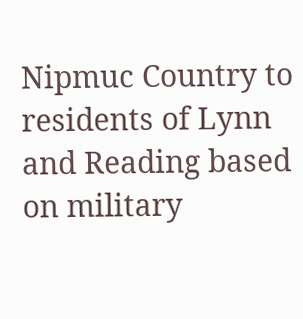Nipmuc Country to residents of Lynn and Reading based on military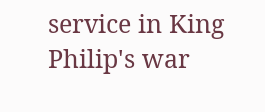service in King Philip's war